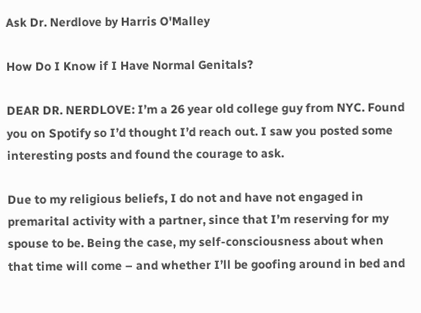Ask Dr. Nerdlove by Harris O'Malley

How Do I Know if I Have Normal Genitals?

DEAR DR. NERDLOVE: I’m a 26 year old college guy from NYC. Found you on Spotify so I’d thought I’d reach out. I saw you posted some interesting posts and found the courage to ask.

Due to my religious beliefs, I do not and have not engaged in premarital activity with a partner, since that I’m reserving for my spouse to be. Being the case, my self-consciousness about when that time will come – and whether I’ll be goofing around in bed and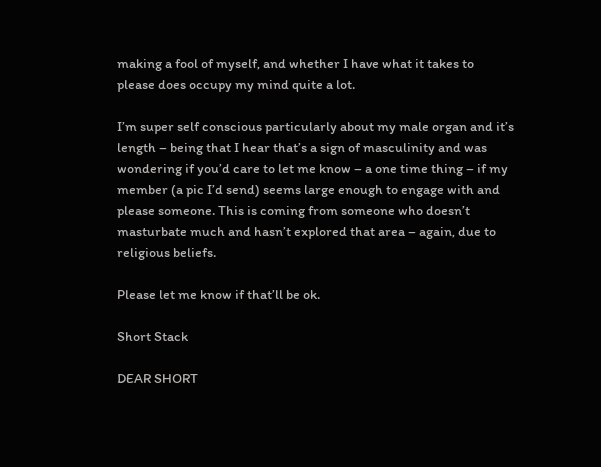making a fool of myself, and whether I have what it takes to please does occupy my mind quite a lot.

I’m super self conscious particularly about my male organ and it’s length – being that I hear that’s a sign of masculinity and was wondering if you’d care to let me know – a one time thing – if my member (a pic I’d send) seems large enough to engage with and please someone. This is coming from someone who doesn’t masturbate much and hasn’t explored that area – again, due to religious beliefs.

Please let me know if that’ll be ok.

Short Stack

DEAR SHORT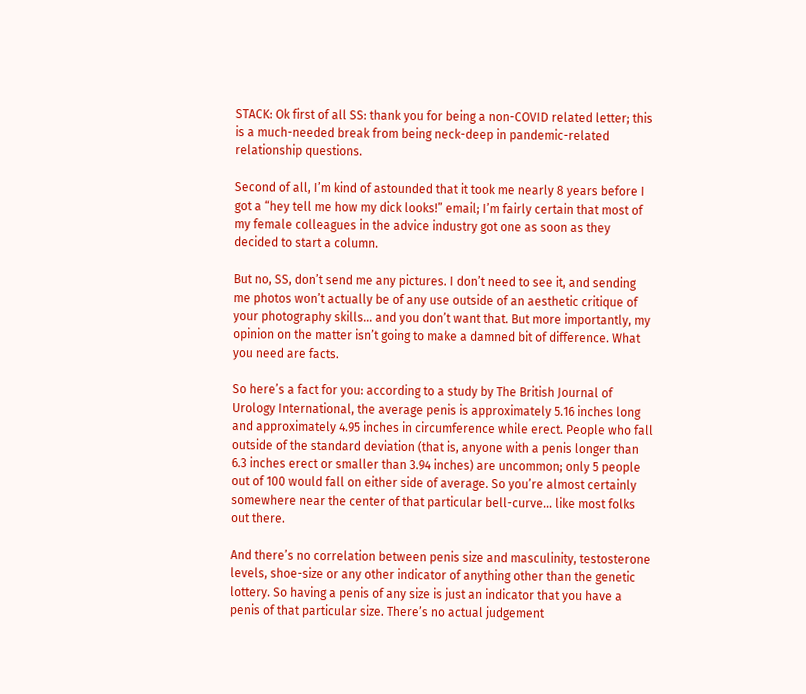STACK: Ok first of all SS: thank you for being a non-COVID related letter; this is a much-needed break from being neck-deep in pandemic-related relationship questions.

Second of all, I’m kind of astounded that it took me nearly 8 years before I got a “hey tell me how my dick looks!” email; I’m fairly certain that most of my female colleagues in the advice industry got one as soon as they decided to start a column.

But no, SS, don’t send me any pictures. I don’t need to see it, and sending me photos won’t actually be of any use outside of an aesthetic critique of your photography skills… and you don’t want that. But more importantly, my opinion on the matter isn’t going to make a damned bit of difference. What you need are facts.

So here’s a fact for you: according to a study by The British Journal of Urology International, the average penis is approximately 5.16 inches long and approximately 4.95 inches in circumference while erect. People who fall outside of the standard deviation (that is, anyone with a penis longer than 6.3 inches erect or smaller than 3.94 inches) are uncommon; only 5 people out of 100 would fall on either side of average. So you’re almost certainly somewhere near the center of that particular bell-curve… like most folks out there.

And there’s no correlation between penis size and masculinity, testosterone levels, shoe-size or any other indicator of anything other than the genetic lottery. So having a penis of any size is just an indicator that you have a penis of that particular size. There’s no actual judgement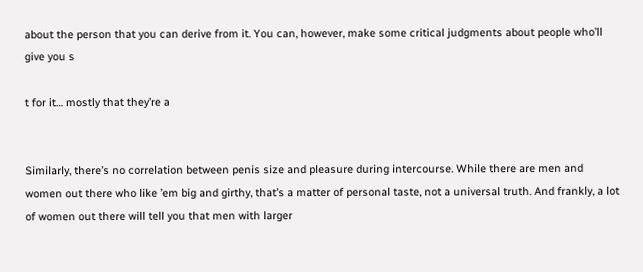about the person that you can derive from it. You can, however, make some critical judgments about people who’ll give you s

t for it… mostly that they’re a


Similarly, there’s no correlation between penis size and pleasure during intercourse. While there are men and women out there who like ’em big and girthy, that’s a matter of personal taste, not a universal truth. And frankly, a lot of women out there will tell you that men with larger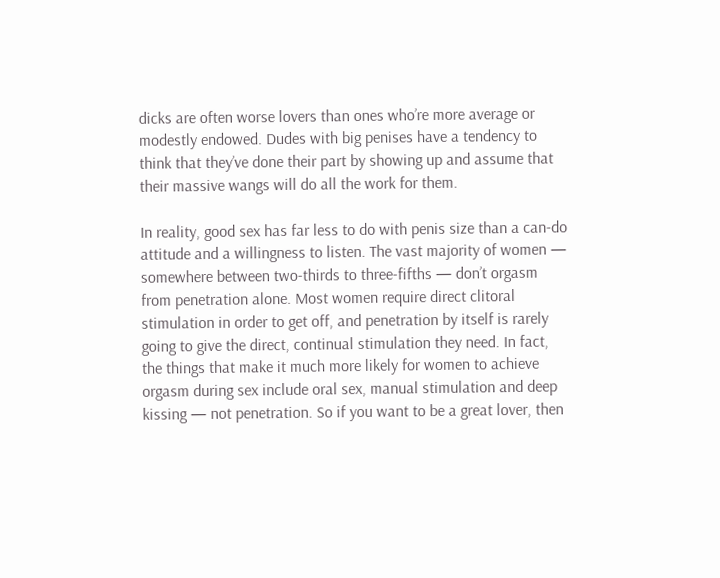dicks are often worse lovers than ones who’re more average or modestly endowed. Dudes with big penises have a tendency to think that they’ve done their part by showing up and assume that their massive wangs will do all the work for them.

In reality, good sex has far less to do with penis size than a can-do attitude and a willingness to listen. The vast majority of women — somewhere between two-thirds to three-fifths — don’t orgasm from penetration alone. Most women require direct clitoral stimulation in order to get off, and penetration by itself is rarely going to give the direct, continual stimulation they need. In fact, the things that make it much more likely for women to achieve orgasm during sex include oral sex, manual stimulation and deep kissing — not penetration. So if you want to be a great lover, then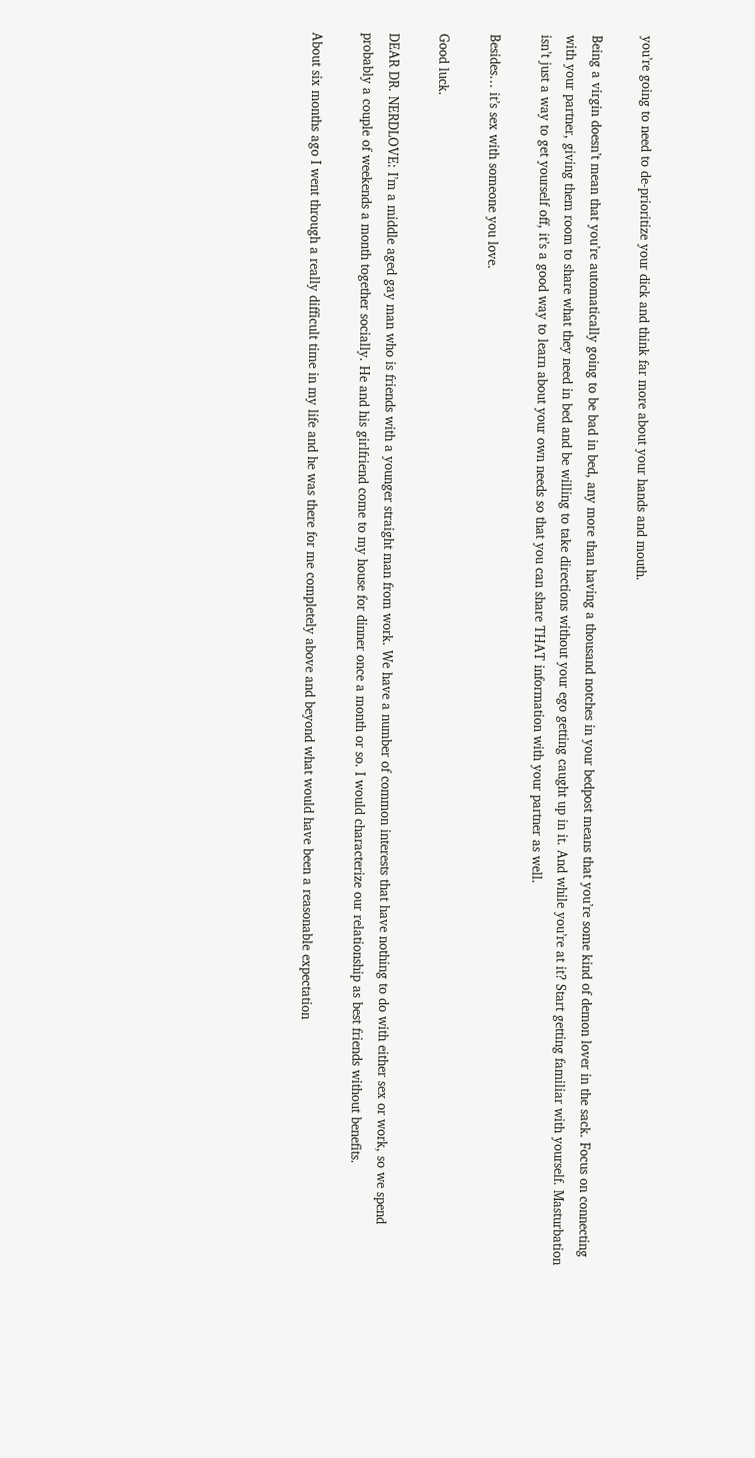you’re going to need to de-prioritize your dick and think far more about your hands and mouth.

Being a virgin doesn’t mean that you’re automatically going to be bad in bed, any more than having a thousand notches in your bedpost means that you’re some kind of demon lover in the sack. Focus on connecting with your partner, giving them room to share what they need in bed and be willing to take directions without your ego getting caught up in it. And while you’re at it? Start getting familiar with yourself. Masturbation isn’t just a way to get yourself off, it’s a good way to learn about your own needs so that you can share THAT information with your partner as well.

Besides… it’s sex with someone you love.

Good luck.

DEAR DR. NERDLOVE: I’m a middle aged gay man who is friends with a younger straight man from work. We have a number of common interests that have nothing to do with either sex or work, so we spend probably a couple of weekends a month together socially. He and his girlfriend come to my house for dinner once a month or so. I would characterize our relationship as best friends without benefits.

About six months ago I went through a really difficult time in my life and he was there for me completely above and beyond what would have been a reasonable expectation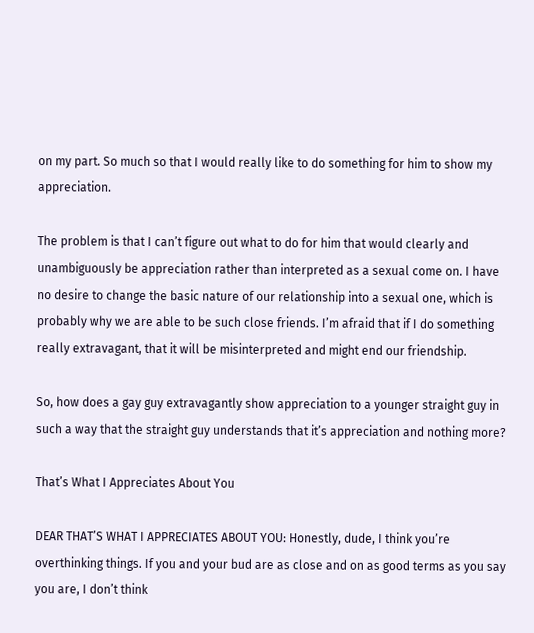on my part. So much so that I would really like to do something for him to show my appreciation.

The problem is that I can’t figure out what to do for him that would clearly and unambiguously be appreciation rather than interpreted as a sexual come on. I have no desire to change the basic nature of our relationship into a sexual one, which is probably why we are able to be such close friends. I’m afraid that if I do something really extravagant, that it will be misinterpreted and might end our friendship.

So, how does a gay guy extravagantly show appreciation to a younger straight guy in such a way that the straight guy understands that it’s appreciation and nothing more?

That’s What I Appreciates About You

DEAR THAT’S WHAT I APPRECIATES ABOUT YOU: Honestly, dude, I think you’re overthinking things. If you and your bud are as close and on as good terms as you say you are, I don’t think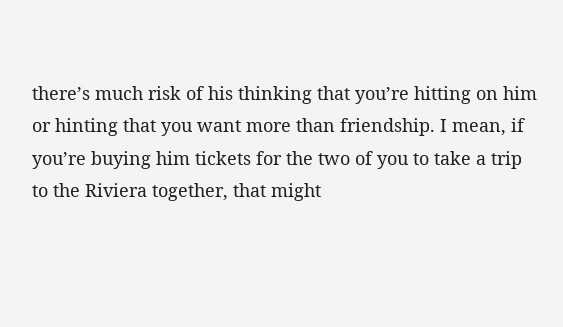there’s much risk of his thinking that you’re hitting on him or hinting that you want more than friendship. I mean, if you’re buying him tickets for the two of you to take a trip to the Riviera together, that might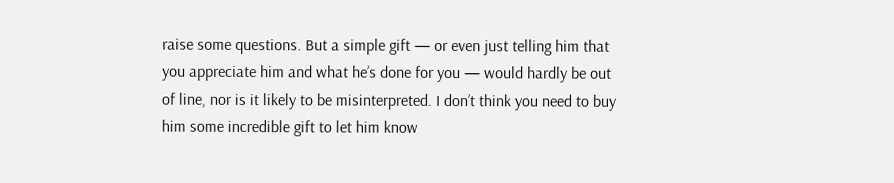raise some questions. But a simple gift — or even just telling him that you appreciate him and what he’s done for you — would hardly be out of line, nor is it likely to be misinterpreted. I don’t think you need to buy him some incredible gift to let him know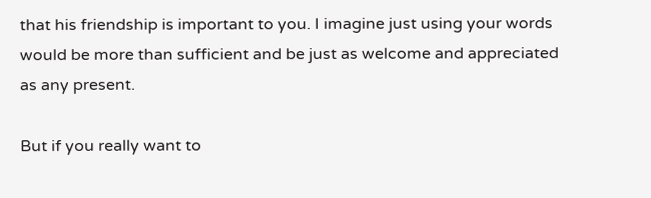that his friendship is important to you. I imagine just using your words would be more than sufficient and be just as welcome and appreciated as any present.

But if you really want to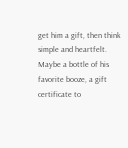get him a gift, then think simple and heartfelt. Maybe a bottle of his favorite booze, a gift certificate to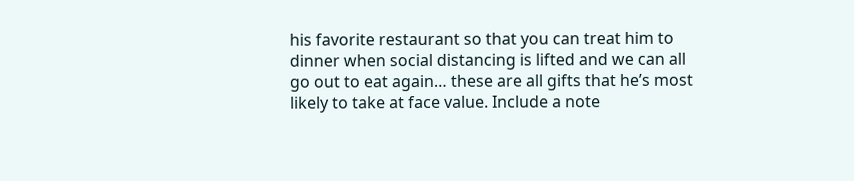his favorite restaurant so that you can treat him to dinner when social distancing is lifted and we can all go out to eat again… these are all gifts that he’s most likely to take at face value. Include a note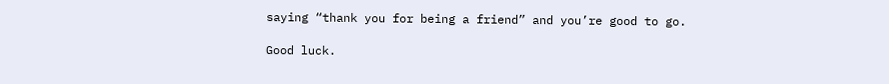saying “thank you for being a friend” and you’re good to go.

Good luck.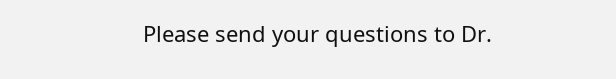Please send your questions to Dr.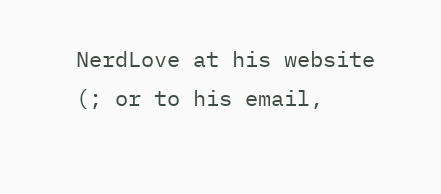NerdLove at his website (; or to his email,